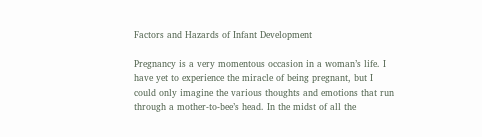Factors and Hazards of Infant Development

Pregnancy is a very momentous occasion in a woman’s life. I have yet to experience the miracle of being pregnant, but I could only imagine the various thoughts and emotions that run through a mother-to-bee’s head. In the midst of all the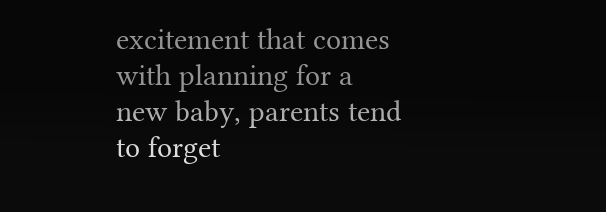excitement that comes with planning for a new baby, parents tend to forget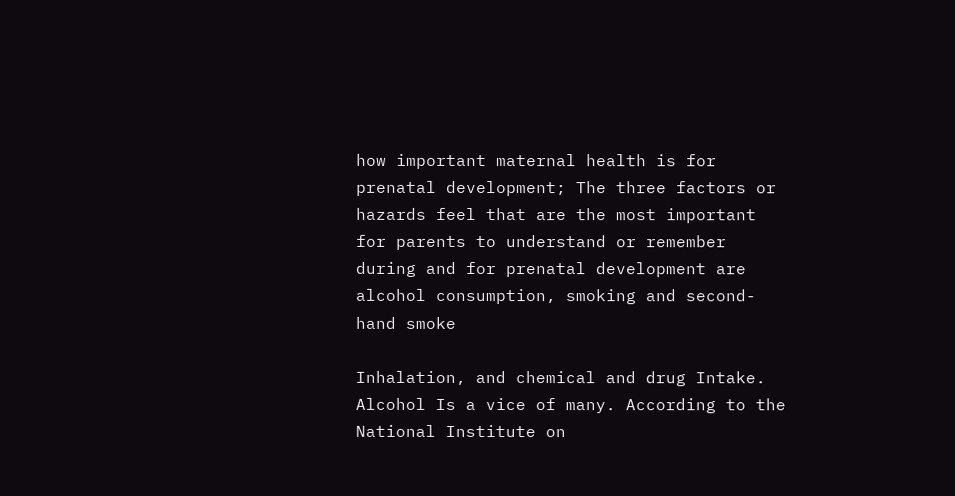how important maternal health is for prenatal development; The three factors or hazards feel that are the most important for parents to understand or remember during and for prenatal development are alcohol consumption, smoking and second-hand smoke

Inhalation, and chemical and drug Intake. Alcohol Is a vice of many. According to the National Institute on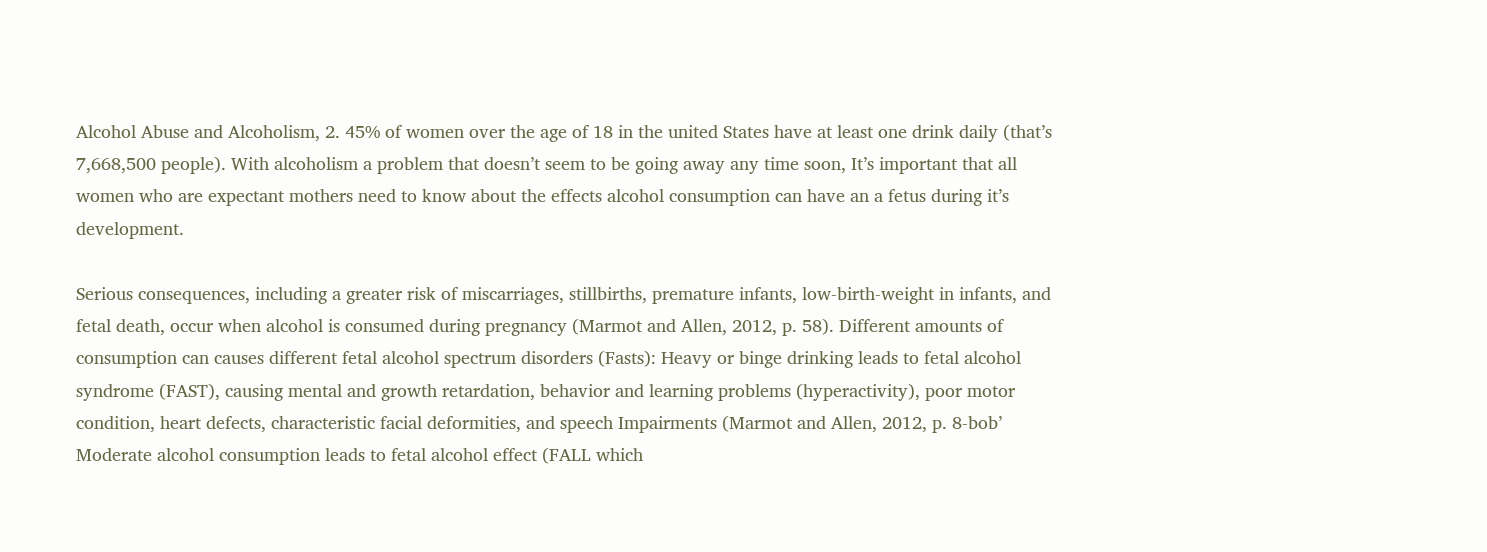Alcohol Abuse and Alcoholism, 2. 45% of women over the age of 18 in the united States have at least one drink daily (that’s 7,668,500 people). With alcoholism a problem that doesn’t seem to be going away any time soon, It’s important that all women who are expectant mothers need to know about the effects alcohol consumption can have an a fetus during it’s development.

Serious consequences, including a greater risk of miscarriages, stillbirths, premature infants, low-birth-weight in infants, and fetal death, occur when alcohol is consumed during pregnancy (Marmot and Allen, 2012, p. 58). Different amounts of consumption can causes different fetal alcohol spectrum disorders (Fasts): Heavy or binge drinking leads to fetal alcohol syndrome (FAST), causing mental and growth retardation, behavior and learning problems (hyperactivity), poor motor condition, heart defects, characteristic facial deformities, and speech Impairments (Marmot and Allen, 2012, p. 8-bob’ Moderate alcohol consumption leads to fetal alcohol effect (FALL which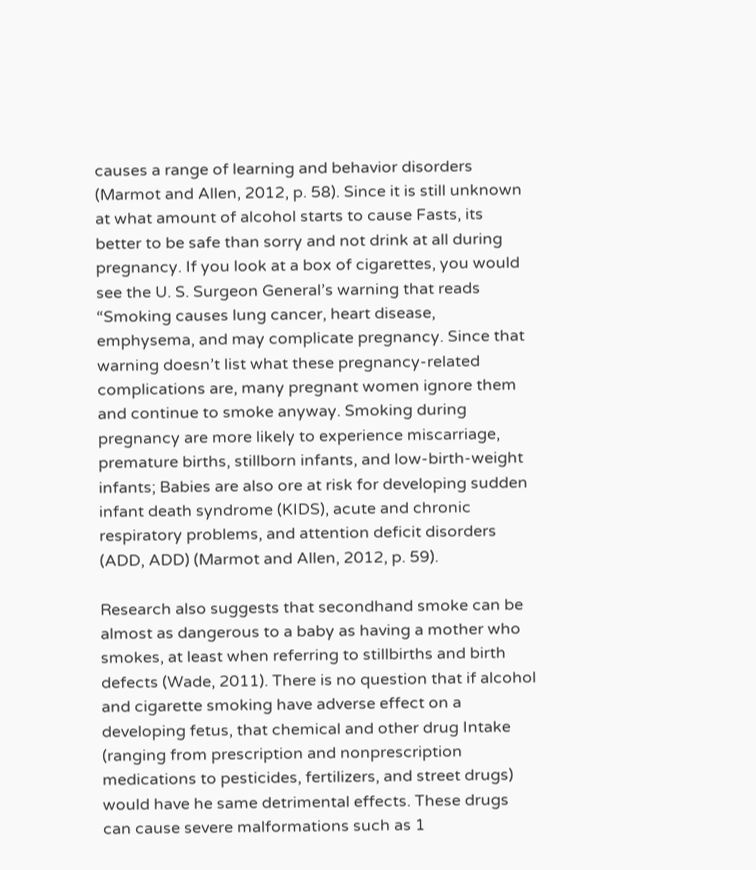causes a range of learning and behavior disorders (Marmot and Allen, 2012, p. 58). Since it is still unknown at what amount of alcohol starts to cause Fasts, its better to be safe than sorry and not drink at all during pregnancy. If you look at a box of cigarettes, you would see the U. S. Surgeon General’s warning that reads “Smoking causes lung cancer, heart disease, emphysema, and may complicate pregnancy. Since that warning doesn’t list what these pregnancy-related complications are, many pregnant women ignore them and continue to smoke anyway. Smoking during pregnancy are more likely to experience miscarriage, premature births, stillborn infants, and low-birth-weight infants; Babies are also ore at risk for developing sudden infant death syndrome (KIDS), acute and chronic respiratory problems, and attention deficit disorders (ADD, ADD) (Marmot and Allen, 2012, p. 59).

Research also suggests that secondhand smoke can be almost as dangerous to a baby as having a mother who smokes, at least when referring to stillbirths and birth defects (Wade, 2011). There is no question that if alcohol and cigarette smoking have adverse effect on a developing fetus, that chemical and other drug Intake (ranging from prescription and nonprescription medications to pesticides, fertilizers, and street drugs) would have he same detrimental effects. These drugs can cause severe malformations such as 1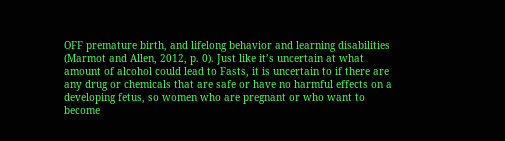OFF premature birth, and lifelong behavior and learning disabilities (Marmot and Allen, 2012, p. 0). Just like it’s uncertain at what amount of alcohol could lead to Fasts, it is uncertain to if there are any drug or chemicals that are safe or have no harmful effects on a developing fetus, so women who are pregnant or who want to become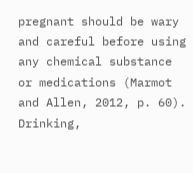pregnant should be wary and careful before using any chemical substance or medications (Marmot and Allen, 2012, p. 60). Drinking,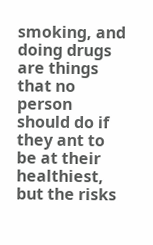smoking, and doing drugs are things that no person should do if they ant to be at their healthiest, but the risks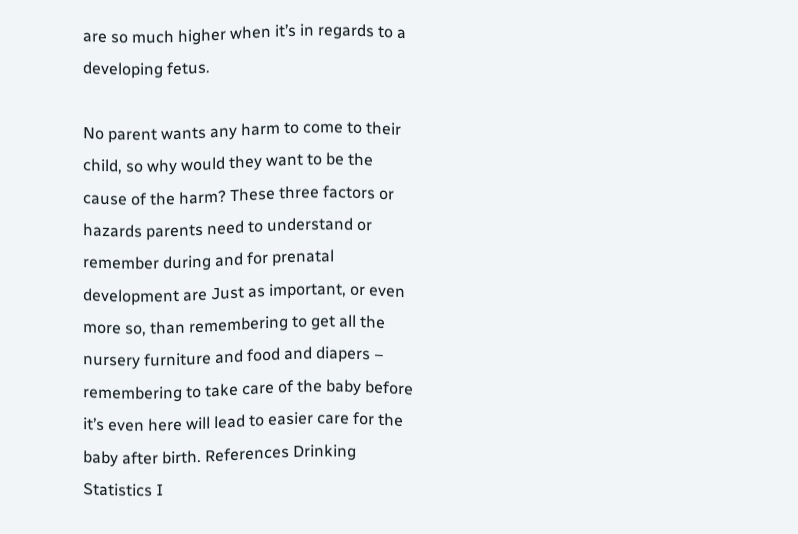are so much higher when it’s in regards to a developing fetus.

No parent wants any harm to come to their child, so why would they want to be the cause of the harm? These three factors or hazards parents need to understand or remember during and for prenatal development are Just as important, or even more so, than remembering to get all the nursery furniture and food and diapers – remembering to take care of the baby before it’s even here will lead to easier care for the baby after birth. References Drinking Statistics I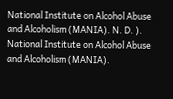National Institute on Alcohol Abuse and Alcoholism (MANIA). N. D. ). National Institute on Alcohol Abuse and Alcoholism (MANIA).